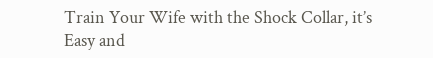Train Your Wife with the Shock Collar, it’s Easy and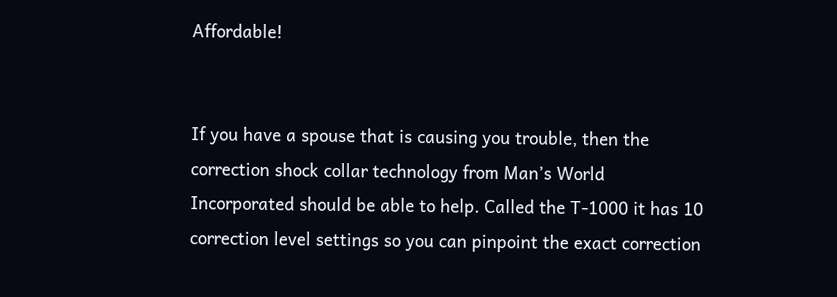Affordable!


If you have a spouse that is causing you trouble, then the correction shock collar technology from Man’s World Incorporated should be able to help. Called the T-1000 it has 10 correction level settings so you can pinpoint the exact correction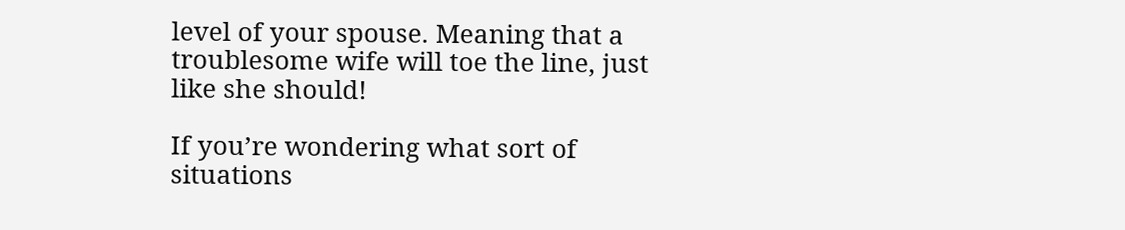level of your spouse. Meaning that a troublesome wife will toe the line, just like she should!

If you’re wondering what sort of situations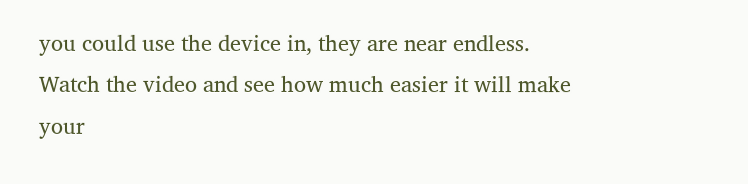you could use the device in, they are near endless. Watch the video and see how much easier it will make your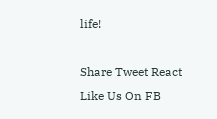life!

Share Tweet React
Like Us On FB